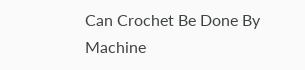Can Crochet Be Done By Machine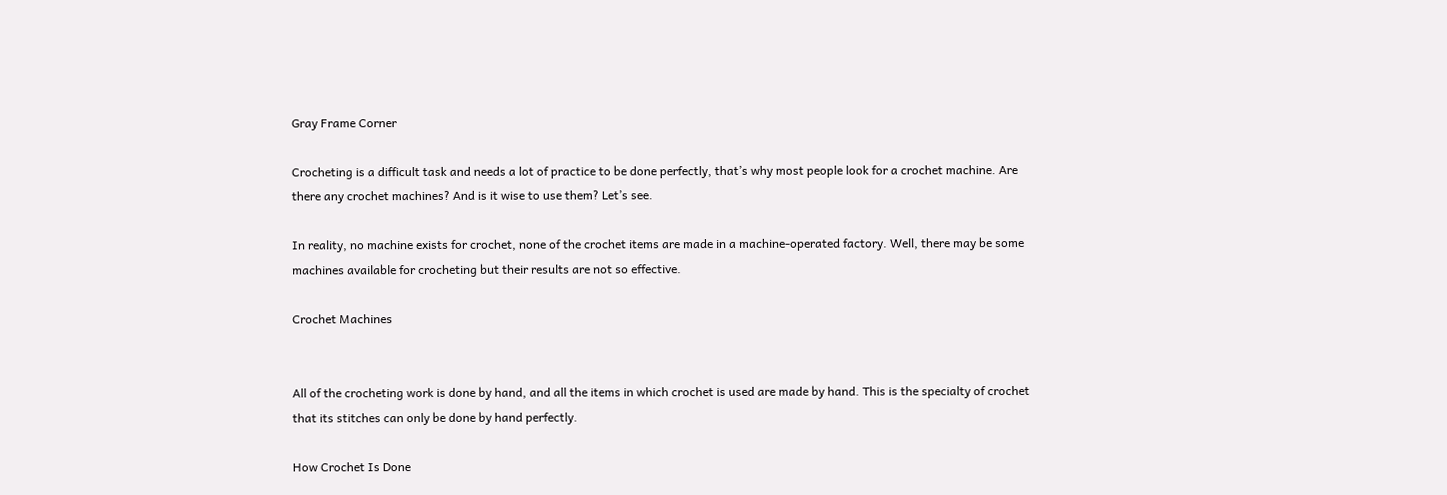Gray Frame Corner

Crocheting is a difficult task and needs a lot of practice to be done perfectly, that’s why most people look for a crochet machine. Are there any crochet machines? And is it wise to use them? Let’s see.

In reality, no machine exists for crochet, none of the crochet items are made in a machine-operated factory. Well, there may be some machines available for crocheting but their results are not so effective.

Crochet Machines


All of the crocheting work is done by hand, and all the items in which crochet is used are made by hand. This is the specialty of crochet that its stitches can only be done by hand perfectly.

How Crochet Is Done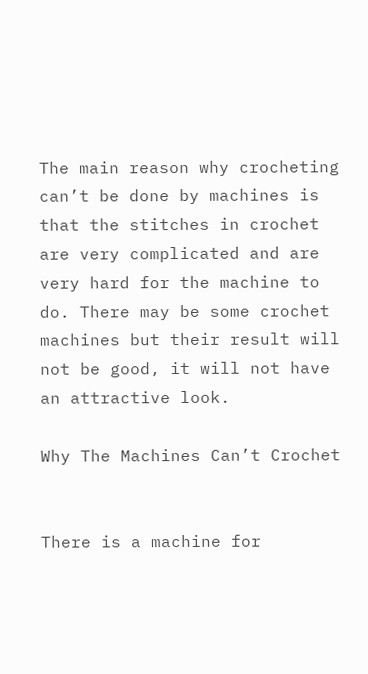The main reason why crocheting can’t be done by machines is that the stitches in crochet are very complicated and are very hard for the machine to do. There may be some crochet machines but their result will not be good, it will not have an attractive look.

Why The Machines Can’t Crochet


There is a machine for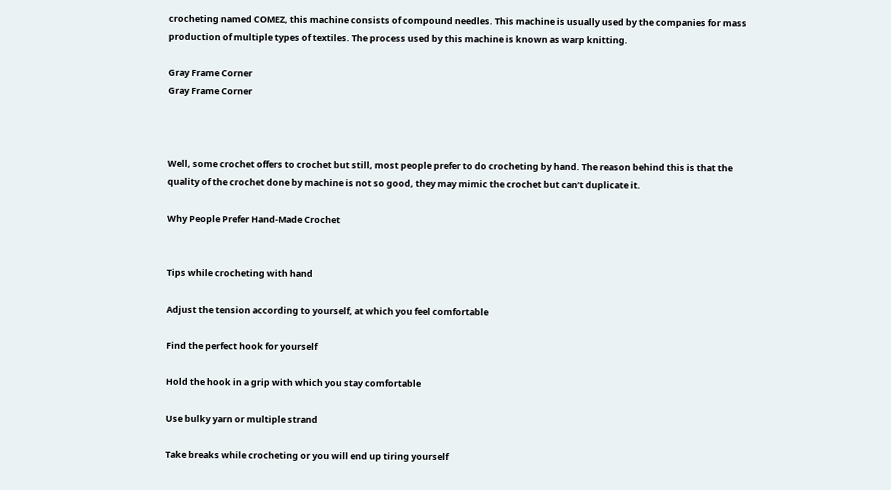crocheting named COMEZ, this machine consists of compound needles. This machine is usually used by the companies for mass production of multiple types of textiles. The process used by this machine is known as warp knitting.

Gray Frame Corner
Gray Frame Corner



Well, some crochet offers to crochet but still, most people prefer to do crocheting by hand. The reason behind this is that the quality of the crochet done by machine is not so good, they may mimic the crochet but can’t duplicate it.

Why People Prefer Hand-Made Crochet


Tips while crocheting with hand

Adjust the tension according to yourself, at which you feel comfortable

Find the perfect hook for yourself

Hold the hook in a grip with which you stay comfortable

Use bulky yarn or multiple strand

Take breaks while crocheting or you will end up tiring yourself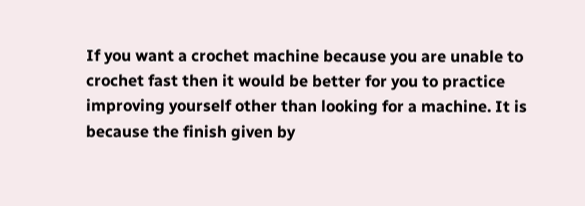If you want a crochet machine because you are unable to crochet fast then it would be better for you to practice improving yourself other than looking for a machine. It is because the finish given by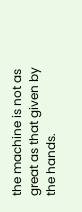the machine is not as great as that given by the hands.